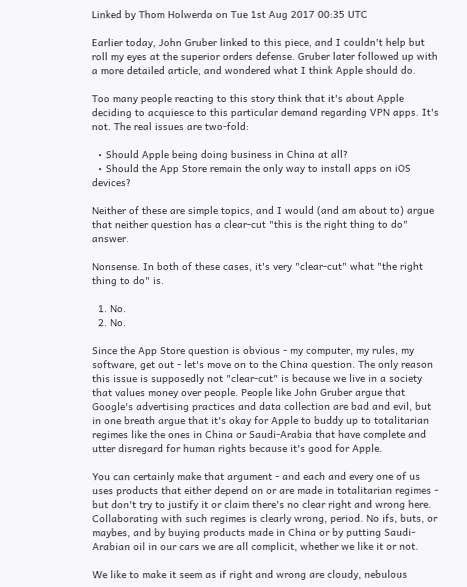Linked by Thom Holwerda on Tue 1st Aug 2017 00:35 UTC

Earlier today, John Gruber linked to this piece, and I couldn't help but roll my eyes at the superior orders defense. Gruber later followed up with a more detailed article, and wondered what I think Apple should do.

Too many people reacting to this story think that it's about Apple deciding to acquiesce to this particular demand regarding VPN apps. It's not. The real issues are two-fold:

  • Should Apple being doing business in China at all?
  • Should the App Store remain the only way to install apps on iOS devices?

Neither of these are simple topics, and I would (and am about to) argue that neither question has a clear-cut "this is the right thing to do" answer.

Nonsense. In both of these cases, it's very "clear-cut" what "the right thing to do" is.

  1. No.
  2. No.

Since the App Store question is obvious - my computer, my rules, my software, get out - let's move on to the China question. The only reason this issue is supposedly not "clear-cut" is because we live in a society that values money over people. People like John Gruber argue that Google's advertising practices and data collection are bad and evil, but in one breath argue that it's okay for Apple to buddy up to totalitarian regimes like the ones in China or Saudi-Arabia that have complete and utter disregard for human rights because it's good for Apple.

You can certainly make that argument - and each and every one of us uses products that either depend on or are made in totalitarian regimes - but don't try to justify it or claim there's no clear right and wrong here. Collaborating with such regimes is clearly wrong, period. No ifs, buts, or maybes, and by buying products made in China or by putting Saudi-Arabian oil in our cars we are all complicit, whether we like it or not.

We like to make it seem as if right and wrong are cloudy, nebulous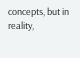concepts, but in reality,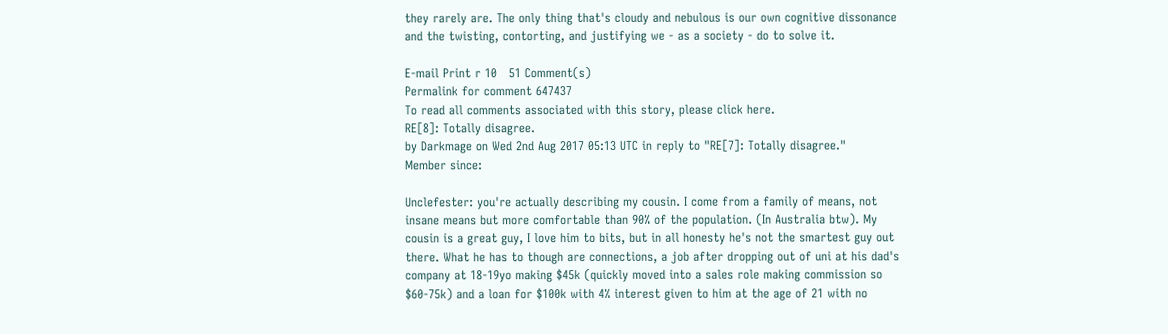they rarely are. The only thing that's cloudy and nebulous is our own cognitive dissonance and the twisting, contorting, and justifying we - as a society - do to solve it.

E-mail Print r 10   51 Comment(s)
Permalink for comment 647437
To read all comments associated with this story, please click here.
RE[8]: Totally disagree.
by Darkmage on Wed 2nd Aug 2017 05:13 UTC in reply to "RE[7]: Totally disagree."
Member since:

Unclefester: you're actually describing my cousin. I come from a family of means, not insane means but more comfortable than 90% of the population. (In Australia btw). My cousin is a great guy, I love him to bits, but in all honesty he's not the smartest guy out there. What he has to though are connections, a job after dropping out of uni at his dad's company at 18-19yo making $45k (quickly moved into a sales role making commission so $60-75k) and a loan for $100k with 4% interest given to him at the age of 21 with no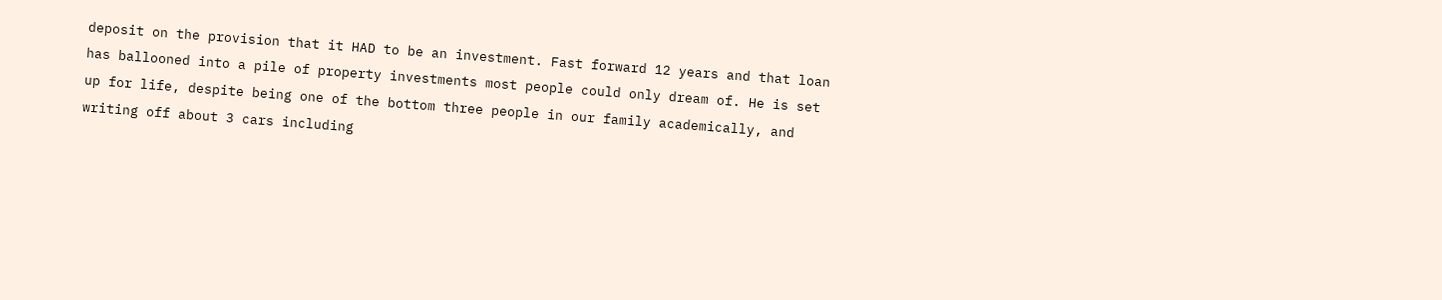deposit on the provision that it HAD to be an investment. Fast forward 12 years and that loan has ballooned into a pile of property investments most people could only dream of. He is set up for life, despite being one of the bottom three people in our family academically, and writing off about 3 cars including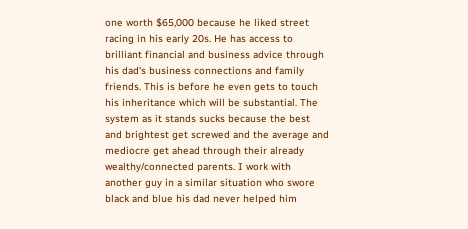one worth $65,000 because he liked street racing in his early 20s. He has access to brilliant financial and business advice through his dad's business connections and family friends. This is before he even gets to touch his inheritance which will be substantial. The system as it stands sucks because the best and brightest get screwed and the average and mediocre get ahead through their already wealthy/connected parents. I work with another guy in a similar situation who swore black and blue his dad never helped him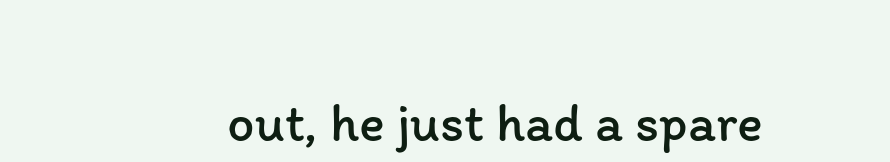out, he just had a spare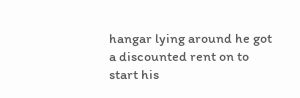hangar lying around he got a discounted rent on to start his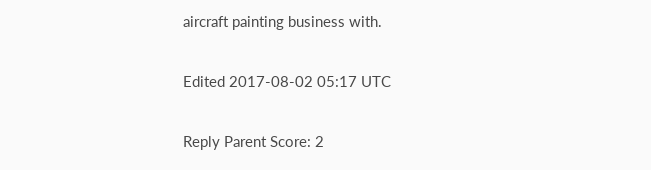aircraft painting business with.

Edited 2017-08-02 05:17 UTC

Reply Parent Score: 2